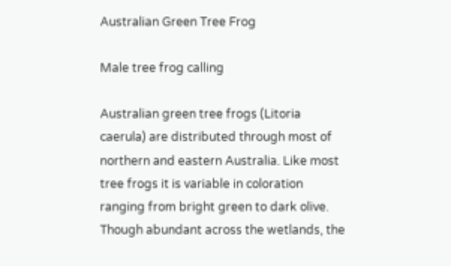Australian Green Tree Frog

Male tree frog calling

Australian green tree frogs (Litoria caerula) are distributed through most of northern and eastern Australia. Like most tree frogs it is variable in coloration ranging from bright green to dark olive. Though abundant across the wetlands, the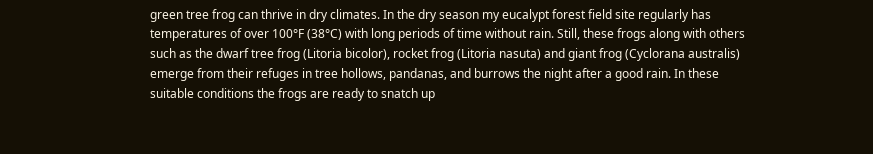green tree frog can thrive in dry climates. In the dry season my eucalypt forest field site regularly has temperatures of over 100°F (38°C) with long periods of time without rain. Still, these frogs along with others such as the dwarf tree frog (Litoria bicolor), rocket frog (Litoria nasuta) and giant frog (Cyclorana australis) emerge from their refuges in tree hollows, pandanas, and burrows the night after a good rain. In these suitable conditions the frogs are ready to snatch up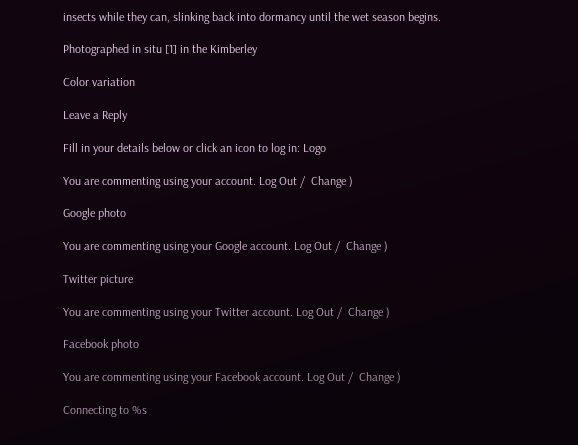insects while they can, slinking back into dormancy until the wet season begins.

Photographed in situ [1] in the Kimberley

Color variation

Leave a Reply

Fill in your details below or click an icon to log in: Logo

You are commenting using your account. Log Out /  Change )

Google photo

You are commenting using your Google account. Log Out /  Change )

Twitter picture

You are commenting using your Twitter account. Log Out /  Change )

Facebook photo

You are commenting using your Facebook account. Log Out /  Change )

Connecting to %s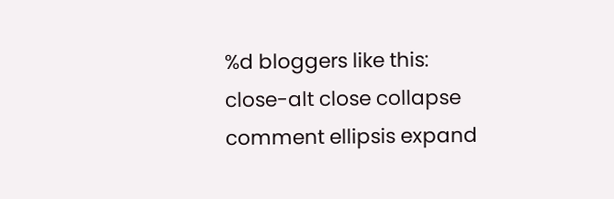%d bloggers like this:
close-alt close collapse comment ellipsis expand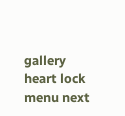gallery heart lock menu next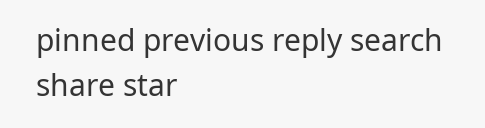pinned previous reply search share star